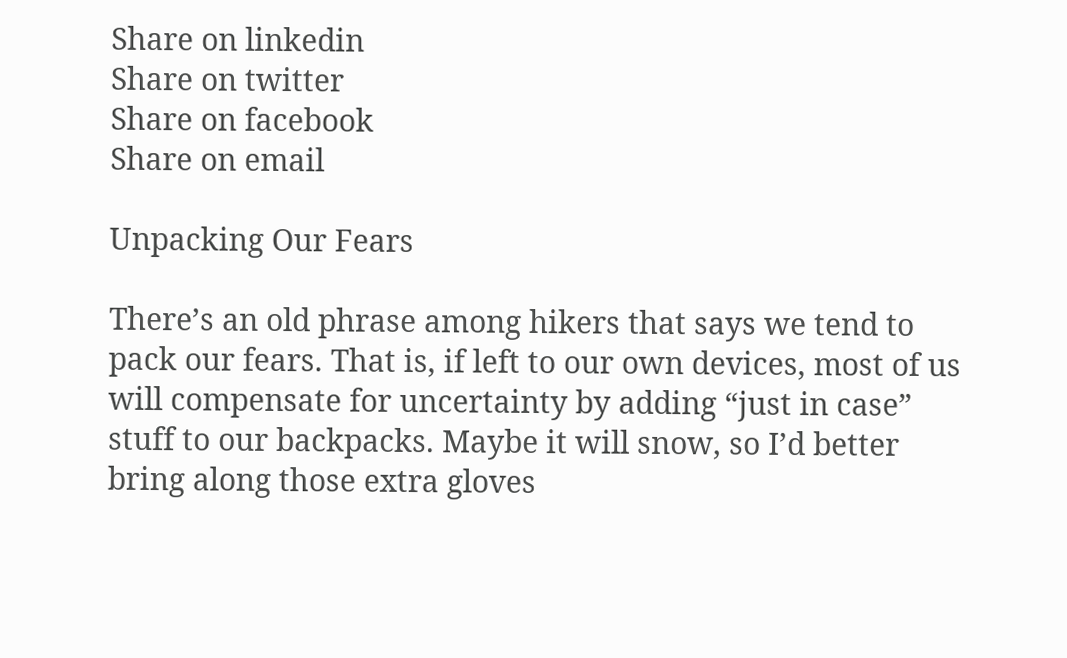Share on linkedin
Share on twitter
Share on facebook
Share on email

Unpacking Our Fears

There’s an old phrase among hikers that says we tend to pack our fears. That is, if left to our own devices, most of us will compensate for uncertainty by adding “just in case” stuff to our backpacks. Maybe it will snow, so I’d better bring along those extra gloves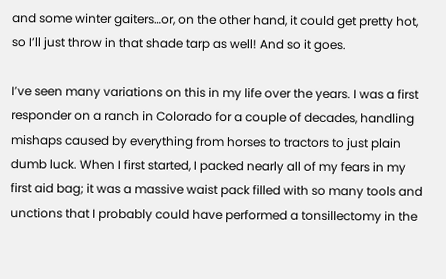and some winter gaiters…or, on the other hand, it could get pretty hot, so I’ll just throw in that shade tarp as well! And so it goes.

I’ve seen many variations on this in my life over the years. I was a first responder on a ranch in Colorado for a couple of decades, handling mishaps caused by everything from horses to tractors to just plain dumb luck. When I first started, I packed nearly all of my fears in my first aid bag; it was a massive waist pack filled with so many tools and unctions that I probably could have performed a tonsillectomy in the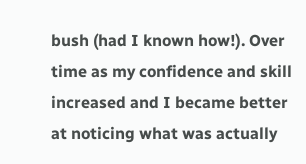bush (had I known how!). Over time as my confidence and skill increased and I became better at noticing what was actually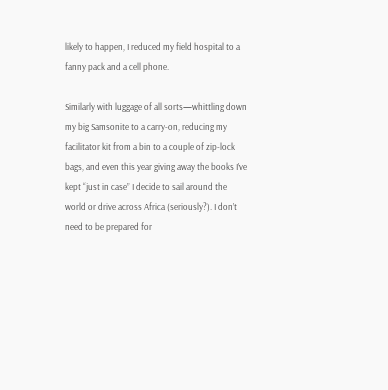likely to happen, I reduced my field hospital to a fanny pack and a cell phone.

Similarly with luggage of all sorts—whittling down my big Samsonite to a carry-on, reducing my facilitator kit from a bin to a couple of zip-lock bags, and even this year giving away the books I’ve kept “just in case” I decide to sail around the world or drive across Africa (seriously?). I don’t need to be prepared for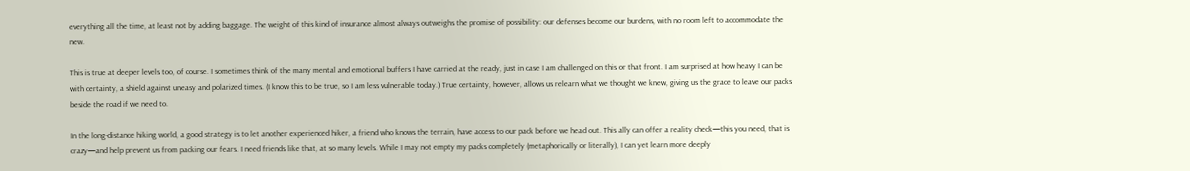everything all the time, at least not by adding baggage. The weight of this kind of insurance almost always outweighs the promise of possibility: our defenses become our burdens, with no room left to accommodate the new.

This is true at deeper levels too, of course. I sometimes think of the many mental and emotional buffers I have carried at the ready, just in case I am challenged on this or that front. I am surprised at how heavy I can be with certainty, a shield against uneasy and polarized times. (I know this to be true, so I am less vulnerable today.) True certainty, however, allows us relearn what we thought we knew, giving us the grace to leave our packs beside the road if we need to.

In the long-distance hiking world, a good strategy is to let another experienced hiker, a friend who knows the terrain, have access to our pack before we head out. This ally can offer a reality check—this you need, that is crazy—and help prevent us from packing our fears. I need friends like that, at so many levels. While I may not empty my packs completely (metaphorically or literally), I can yet learn more deeply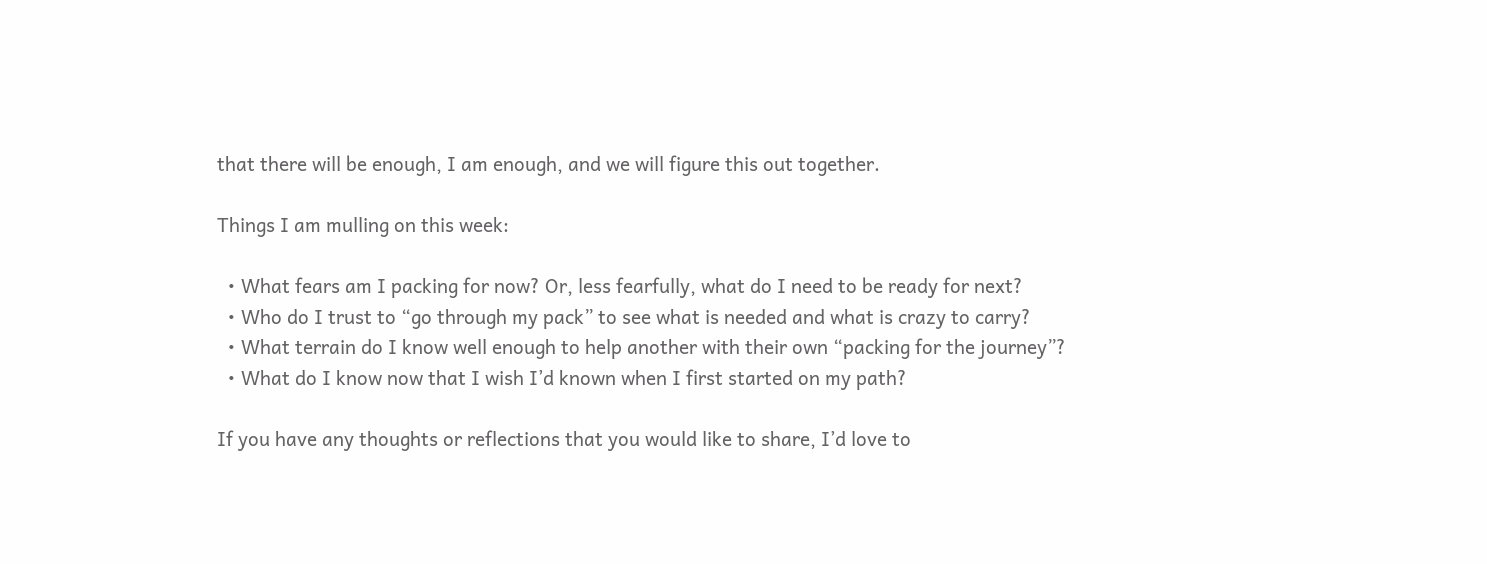that there will be enough, I am enough, and we will figure this out together.

Things I am mulling on this week:

  • What fears am I packing for now? Or, less fearfully, what do I need to be ready for next?
  • Who do I trust to “go through my pack” to see what is needed and what is crazy to carry?
  • What terrain do I know well enough to help another with their own “packing for the journey”?
  • What do I know now that I wish I’d known when I first started on my path?

If you have any thoughts or reflections that you would like to share, I’d love to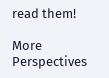read them!

More Perspectives